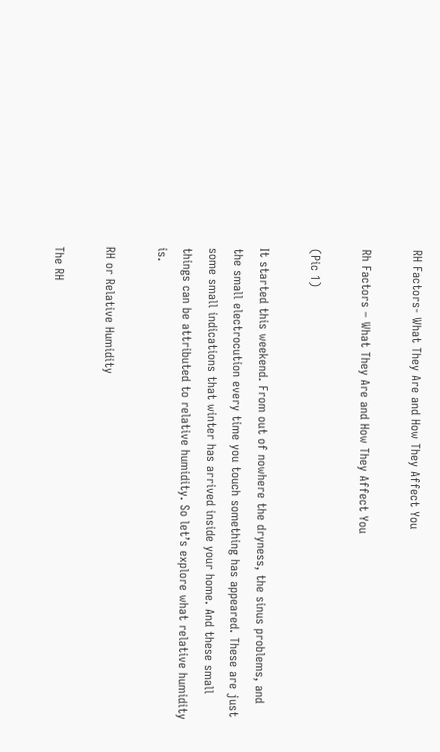RH Factors- What They Are and How They Affect You

Rh Factors – What They Are and How They Affect You

(Pic 1)

It started this weekend. From out of nowhere the dryness, the sinus problems, and the small electrocution every time you touch something has appeared. These are just some small indications that winter has arrived inside your home. And these small things can be attributed to relative humidity. So let’s explore what relative humidity is.

RH or Relative Humidity

The RH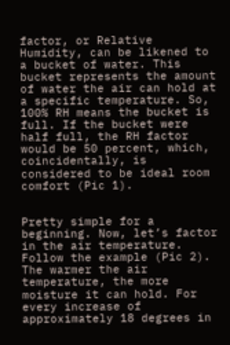factor, or Relative Humidity, can be likened to a bucket of water. This bucket represents the amount of water the air can hold at a specific temperature. So, 100% RH means the bucket is full. If the bucket were half full, the RH factor would be 50 percent, which, coincidentally, is considered to be ideal room comfort (Pic 1).


Pretty simple for a beginning. Now, let’s factor in the air temperature. Follow the example (Pic 2).  The warmer the air temperature, the more moisture it can hold. For every increase of approximately 18 degrees in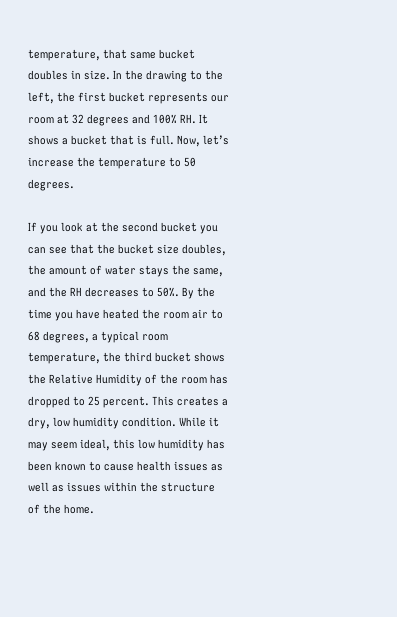temperature, that same bucket doubles in size. In the drawing to the left, the first bucket represents our room at 32 degrees and 100% RH. It shows a bucket that is full. Now, let’s increase the temperature to 50 degrees.

If you look at the second bucket you can see that the bucket size doubles, the amount of water stays the same, and the RH decreases to 50%. By the time you have heated the room air to 68 degrees, a typical room temperature, the third bucket shows the Relative Humidity of the room has dropped to 25 percent. This creates a dry, low humidity condition. While it may seem ideal, this low humidity has been known to cause health issues as well as issues within the structure of the home.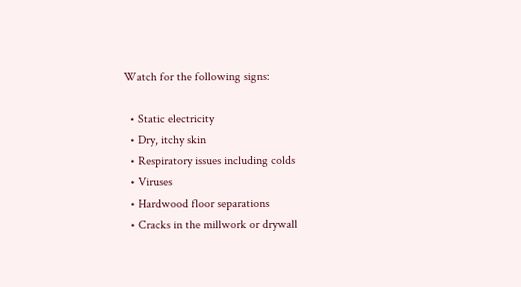Watch for the following signs:

  • Static electricity
  • Dry, itchy skin
  • Respiratory issues including colds
  • Viruses
  • Hardwood floor separations
  • Cracks in the millwork or drywall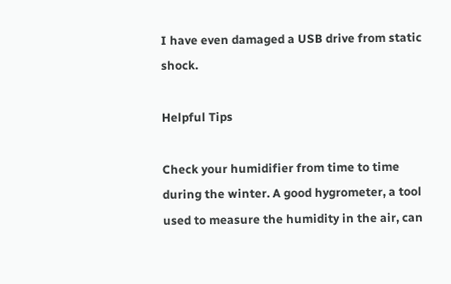I have even damaged a USB drive from static shock.

Helpful Tips

Check your humidifier from time to time during the winter. A good hygrometer, a tool used to measure the humidity in the air, can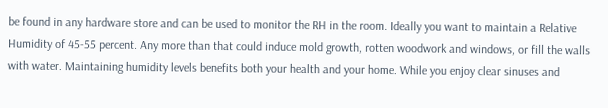be found in any hardware store and can be used to monitor the RH in the room. Ideally you want to maintain a Relative Humidity of 45-55 percent. Any more than that could induce mold growth, rotten woodwork and windows, or fill the walls with water. Maintaining humidity levels benefits both your health and your home. While you enjoy clear sinuses and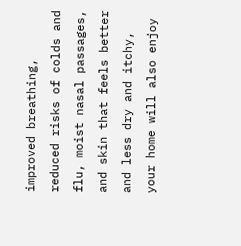improved breathing, reduced risks of colds and flu, moist nasal passages, and skin that feels better and less dry and itchy, your home will also enjoy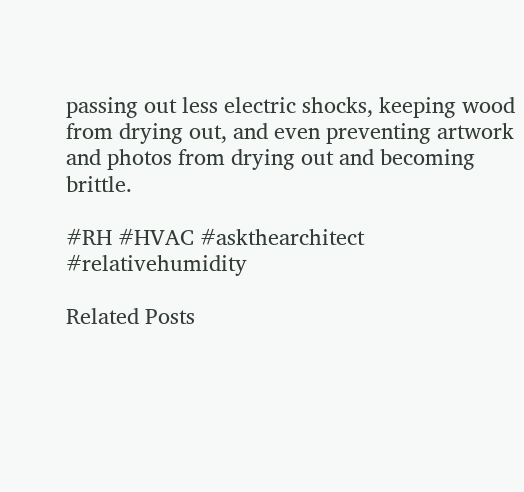passing out less electric shocks, keeping wood from drying out, and even preventing artwork and photos from drying out and becoming brittle.

#RH #HVAC #askthearchitect #relativehumidity

Related Posts